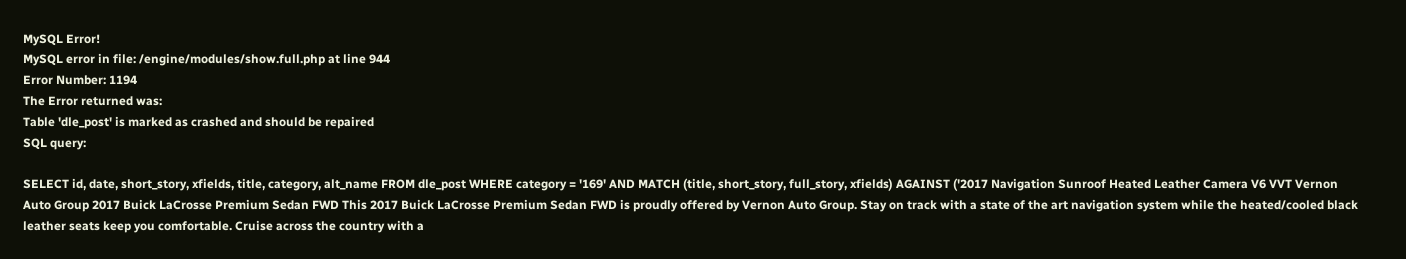MySQL Error!
MySQL error in file: /engine/modules/show.full.php at line 944
Error Number: 1194
The Error returned was:
Table 'dle_post' is marked as crashed and should be repaired
SQL query:

SELECT id, date, short_story, xfields, title, category, alt_name FROM dle_post WHERE category = '169' AND MATCH (title, short_story, full_story, xfields) AGAINST ('2017 Navigation Sunroof Heated Leather Camera V6 VVT Vernon Auto Group 2017 Buick LaCrosse Premium Sedan FWD This 2017 Buick LaCrosse Premium Sedan FWD is proudly offered by Vernon Auto Group. Stay on track with a state of the art navigation system while the heated/cooled black leather seats keep you comfortable. Cruise across the country with a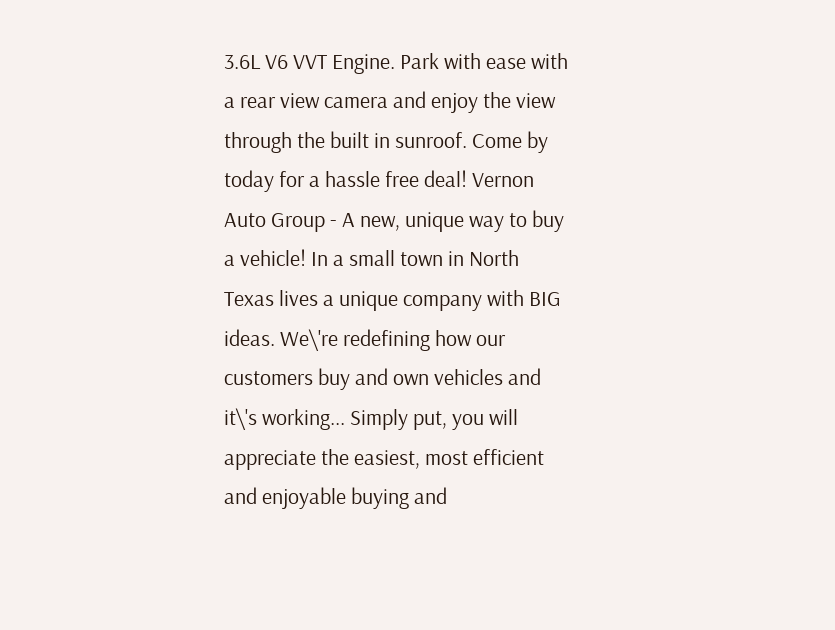3.6L V6 VVT Engine. Park with ease with a rear view camera and enjoy the view through the built in sunroof. Come by today for a hassle free deal! Vernon Auto Group - A new, unique way to buy a vehicle! In a small town in North Texas lives a unique company with BIG ideas. We\'re redefining how our customers buy and own vehicles and it\'s working... Simply put, you will appreciate the easiest, most efficient and enjoyable buying and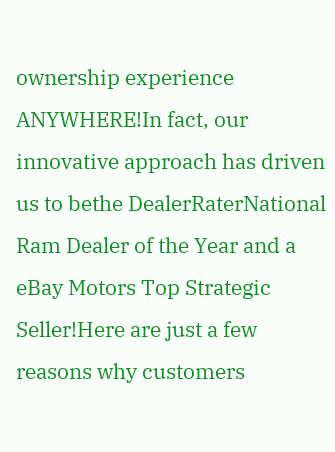ownership experience ANYWHERE!In fact, our innovative approach has driven us to bethe DealerRaterNational Ram Dealer of the Year and a eBay Motors Top Strategic Seller!Here are just a few reasons why customers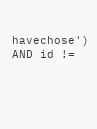havechose') AND id !=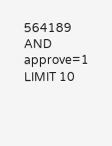564189 AND approve=1 LIMIT 10